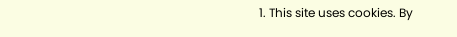1. This site uses cookies. By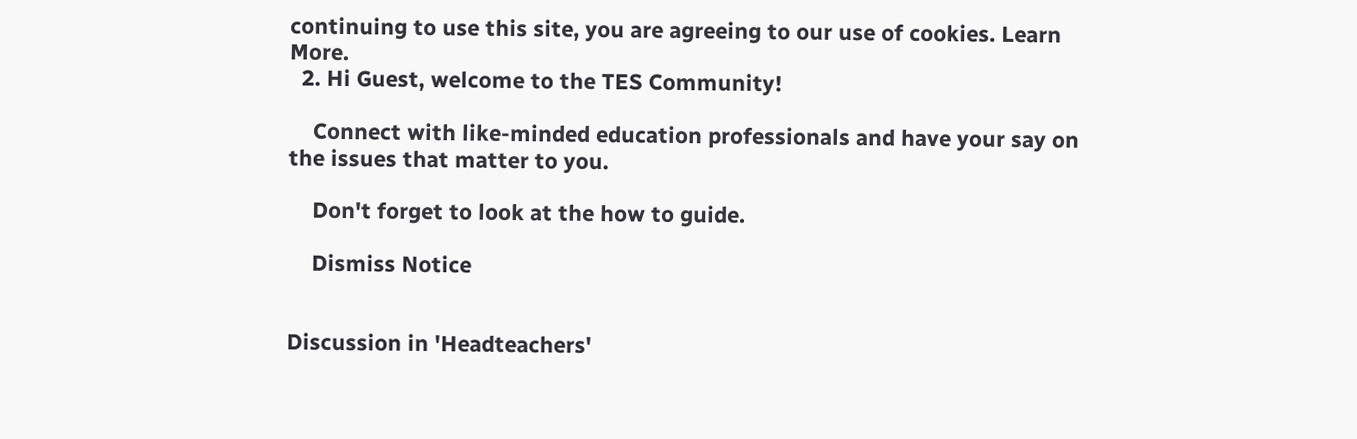continuing to use this site, you are agreeing to our use of cookies. Learn More.
  2. Hi Guest, welcome to the TES Community!

    Connect with like-minded education professionals and have your say on the issues that matter to you.

    Don't forget to look at the how to guide.

    Dismiss Notice


Discussion in 'Headteachers'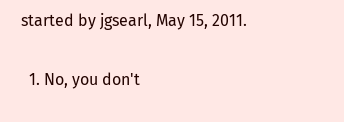started by jgsearl, May 15, 2011.

  1. No, you don't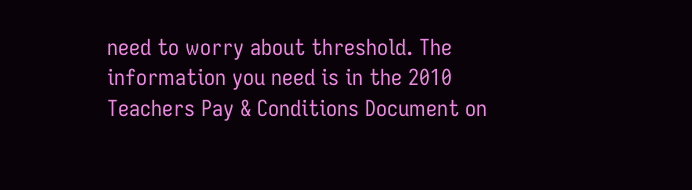need to worry about threshold. The information you need is in the 2010 Teachers Pay & Conditions Document on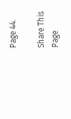Page 44.

Share This Page